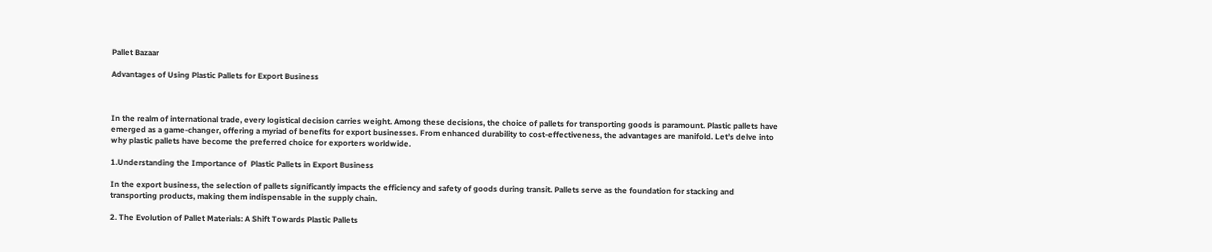Pallet Bazaar

Advantages of Using Plastic Pallets for Export Business



In the realm of international trade, every logistical decision carries weight. Among these decisions, the choice of pallets for transporting goods is paramount. Plastic pallets have emerged as a game-changer, offering a myriad of benefits for export businesses. From enhanced durability to cost-effectiveness, the advantages are manifold. Let’s delve into why plastic pallets have become the preferred choice for exporters worldwide.

1.Understanding the Importance of  Plastic Pallets in Export Business

In the export business, the selection of pallets significantly impacts the efficiency and safety of goods during transit. Pallets serve as the foundation for stacking and transporting products, making them indispensable in the supply chain.

2. The Evolution of Pallet Materials: A Shift Towards Plastic Pallets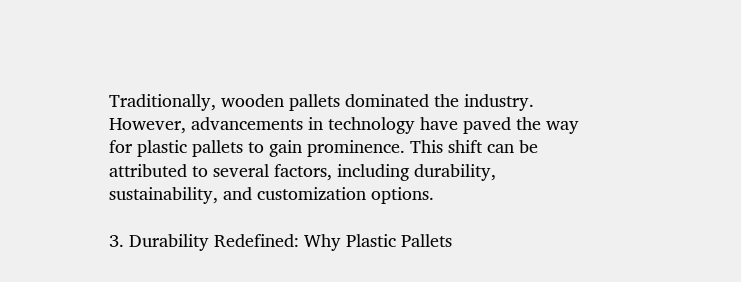Traditionally, wooden pallets dominated the industry. However, advancements in technology have paved the way for plastic pallets to gain prominence. This shift can be attributed to several factors, including durability, sustainability, and customization options.

3. Durability Redefined: Why Plastic Pallets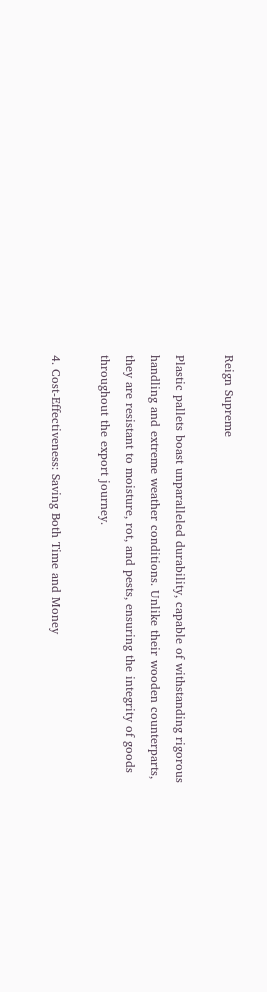Reign Supreme

Plastic pallets boast unparalleled durability, capable of withstanding rigorous handling and extreme weather conditions. Unlike their wooden counterparts, they are resistant to moisture, rot, and pests, ensuring the integrity of goods throughout the export journey.

4. Cost-Effectiveness: Saving Both Time and Money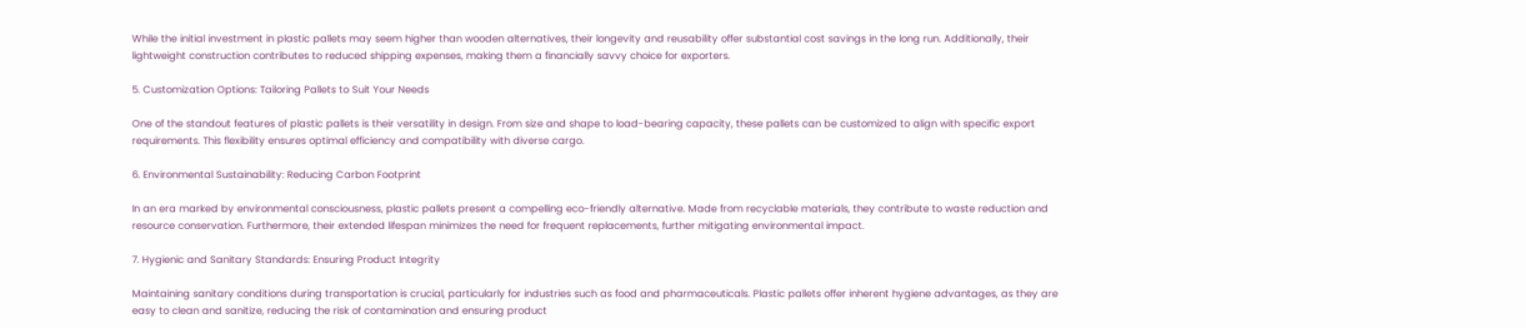While the initial investment in plastic pallets may seem higher than wooden alternatives, their longevity and reusability offer substantial cost savings in the long run. Additionally, their lightweight construction contributes to reduced shipping expenses, making them a financially savvy choice for exporters.

5. Customization Options: Tailoring Pallets to Suit Your Needs

One of the standout features of plastic pallets is their versatility in design. From size and shape to load-bearing capacity, these pallets can be customized to align with specific export requirements. This flexibility ensures optimal efficiency and compatibility with diverse cargo.

6. Environmental Sustainability: Reducing Carbon Footprint

In an era marked by environmental consciousness, plastic pallets present a compelling eco-friendly alternative. Made from recyclable materials, they contribute to waste reduction and resource conservation. Furthermore, their extended lifespan minimizes the need for frequent replacements, further mitigating environmental impact.

7. Hygienic and Sanitary Standards: Ensuring Product Integrity

Maintaining sanitary conditions during transportation is crucial, particularly for industries such as food and pharmaceuticals. Plastic pallets offer inherent hygiene advantages, as they are easy to clean and sanitize, reducing the risk of contamination and ensuring product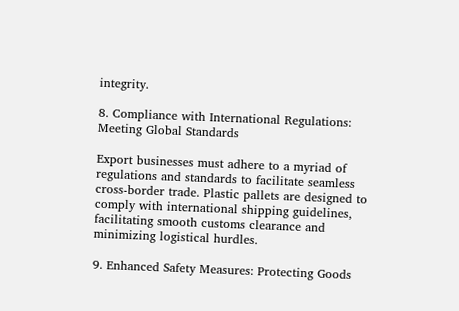integrity.

8. Compliance with International Regulations: Meeting Global Standards

Export businesses must adhere to a myriad of regulations and standards to facilitate seamless cross-border trade. Plastic pallets are designed to comply with international shipping guidelines, facilitating smooth customs clearance and minimizing logistical hurdles.

9. Enhanced Safety Measures: Protecting Goods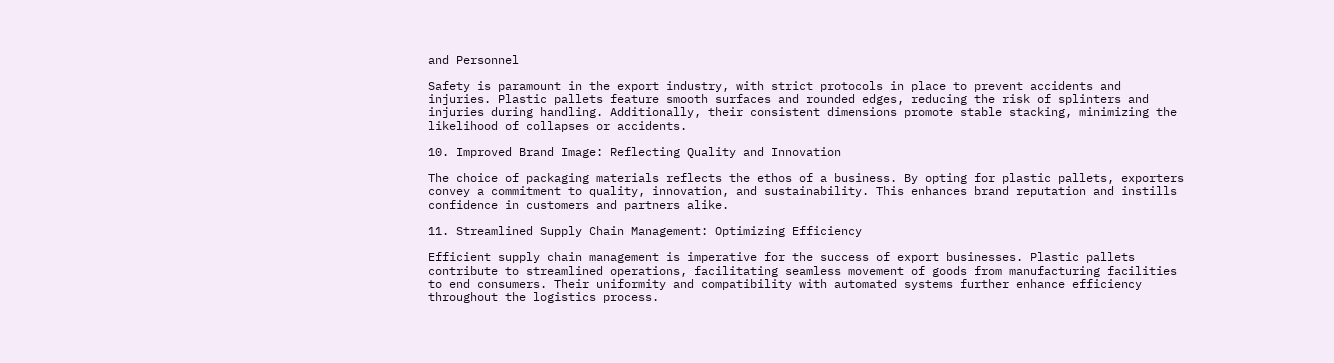and Personnel

Safety is paramount in the export industry, with strict protocols in place to prevent accidents and injuries. Plastic pallets feature smooth surfaces and rounded edges, reducing the risk of splinters and injuries during handling. Additionally, their consistent dimensions promote stable stacking, minimizing the likelihood of collapses or accidents.

10. Improved Brand Image: Reflecting Quality and Innovation

The choice of packaging materials reflects the ethos of a business. By opting for plastic pallets, exporters convey a commitment to quality, innovation, and sustainability. This enhances brand reputation and instills confidence in customers and partners alike.

11. Streamlined Supply Chain Management: Optimizing Efficiency

Efficient supply chain management is imperative for the success of export businesses. Plastic pallets contribute to streamlined operations, facilitating seamless movement of goods from manufacturing facilities to end consumers. Their uniformity and compatibility with automated systems further enhance efficiency throughout the logistics process.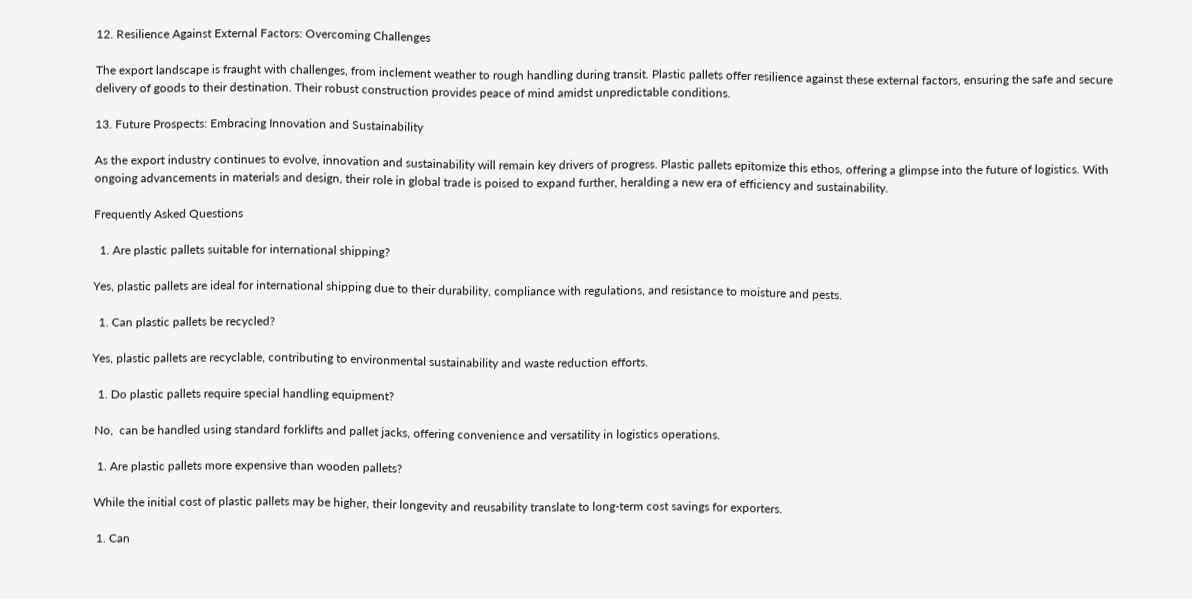12. Resilience Against External Factors: Overcoming Challenges

The export landscape is fraught with challenges, from inclement weather to rough handling during transit. Plastic pallets offer resilience against these external factors, ensuring the safe and secure delivery of goods to their destination. Their robust construction provides peace of mind amidst unpredictable conditions.

13. Future Prospects: Embracing Innovation and Sustainability

As the export industry continues to evolve, innovation and sustainability will remain key drivers of progress. Plastic pallets epitomize this ethos, offering a glimpse into the future of logistics. With ongoing advancements in materials and design, their role in global trade is poised to expand further, heralding a new era of efficiency and sustainability.

Frequently Asked Questions

  1. Are plastic pallets suitable for international shipping?

Yes, plastic pallets are ideal for international shipping due to their durability, compliance with regulations, and resistance to moisture and pests.

  1. Can plastic pallets be recycled?

Yes, plastic pallets are recyclable, contributing to environmental sustainability and waste reduction efforts.

  1. Do plastic pallets require special handling equipment?

 No,  can be handled using standard forklifts and pallet jacks, offering convenience and versatility in logistics operations.

  1. Are plastic pallets more expensive than wooden pallets?

 While the initial cost of plastic pallets may be higher, their longevity and reusability translate to long-term cost savings for exporters.

  1. Can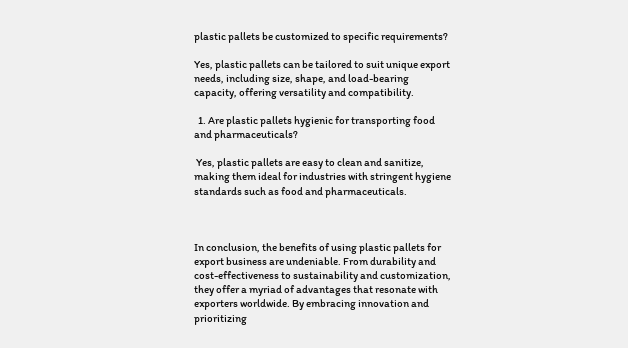plastic pallets be customized to specific requirements?

Yes, plastic pallets can be tailored to suit unique export needs, including size, shape, and load-bearing capacity, offering versatility and compatibility.

  1. Are plastic pallets hygienic for transporting food and pharmaceuticals?

 Yes, plastic pallets are easy to clean and sanitize, making them ideal for industries with stringent hygiene standards such as food and pharmaceuticals.



In conclusion, the benefits of using plastic pallets for export business are undeniable. From durability and cost-effectiveness to sustainability and customization, they offer a myriad of advantages that resonate with exporters worldwide. By embracing innovation and prioritizing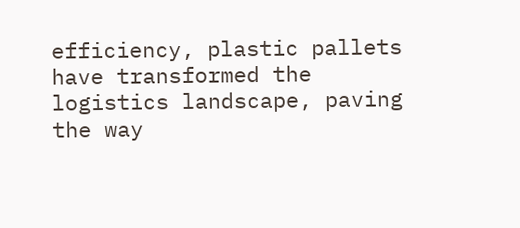efficiency, plastic pallets have transformed the logistics landscape, paving the way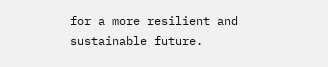for a more resilient and sustainable future.